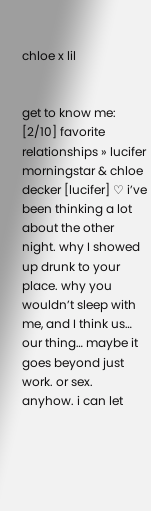chloe x lil


get to know me: [2/10] favorite relationships » lucifer morningstar & chloe decker [lucifer] ♡ i’ve been thinking a lot about the other night. why I showed up drunk to your place. why you wouldn’t sleep with me, and I think us… our thing… maybe it goes beyond just work. or sex. anyhow. i can let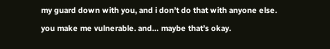my guard down with you, and i don’t do that with anyone else. you make me vulnerable. and… maybe that’s okay.